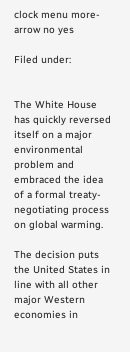clock menu more-arrow no yes

Filed under:


The White House has quickly reversed itself on a major environmental problem and embraced the idea of a formal treaty-negotiating process on global warming.

The decision puts the United States in line with all other major Western economies in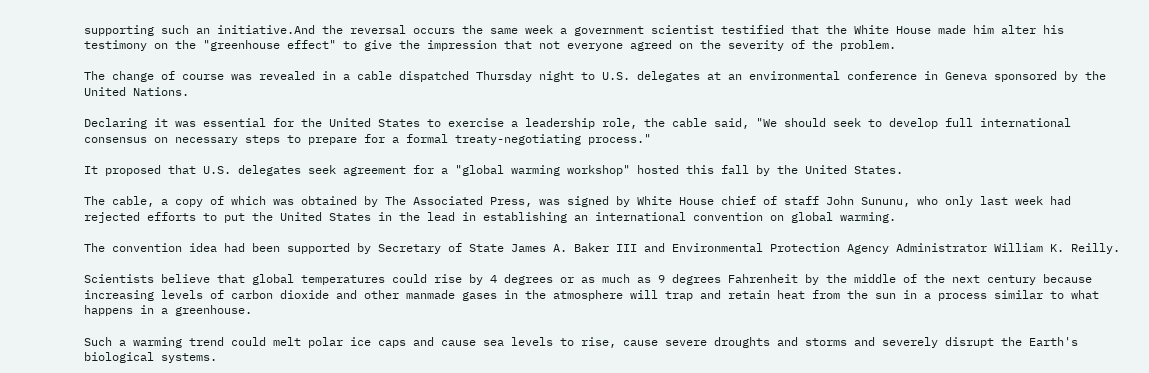supporting such an initiative.And the reversal occurs the same week a government scientist testified that the White House made him alter his testimony on the "greenhouse effect" to give the impression that not everyone agreed on the severity of the problem.

The change of course was revealed in a cable dispatched Thursday night to U.S. delegates at an environmental conference in Geneva sponsored by the United Nations.

Declaring it was essential for the United States to exercise a leadership role, the cable said, "We should seek to develop full international consensus on necessary steps to prepare for a formal treaty-negotiating process."

It proposed that U.S. delegates seek agreement for a "global warming workshop" hosted this fall by the United States.

The cable, a copy of which was obtained by The Associated Press, was signed by White House chief of staff John Sununu, who only last week had rejected efforts to put the United States in the lead in establishing an international convention on global warming.

The convention idea had been supported by Secretary of State James A. Baker III and Environmental Protection Agency Administrator William K. Reilly.

Scientists believe that global temperatures could rise by 4 degrees or as much as 9 degrees Fahrenheit by the middle of the next century because increasing levels of carbon dioxide and other manmade gases in the atmosphere will trap and retain heat from the sun in a process similar to what happens in a greenhouse.

Such a warming trend could melt polar ice caps and cause sea levels to rise, cause severe droughts and storms and severely disrupt the Earth's biological systems.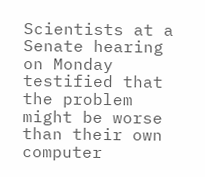Scientists at a Senate hearing on Monday testified that the problem might be worse than their own computer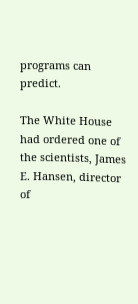programs can predict.

The White House had ordered one of the scientists, James E. Hansen, director of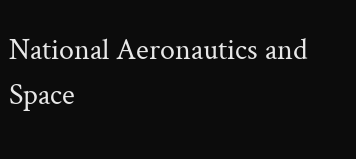National Aeronautics and Space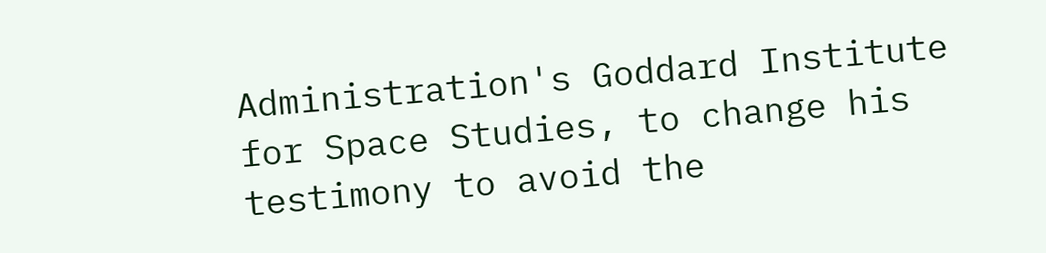Administration's Goddard Institute for Space Studies, to change his testimony to avoid the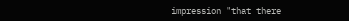impression "that there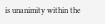is unanimity within the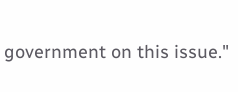government on this issue."